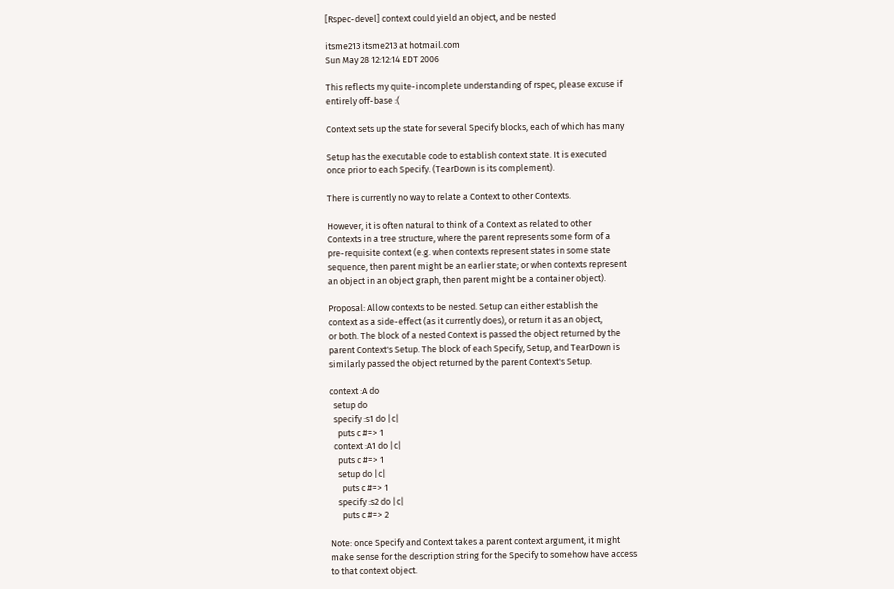[Rspec-devel] context could yield an object, and be nested

itsme213 itsme213 at hotmail.com
Sun May 28 12:12:14 EDT 2006

This reflects my quite-incomplete understanding of rspec, please excuse if
entirely off-base :(

Context sets up the state for several Specify blocks, each of which has many

Setup has the executable code to establish context state. It is executed
once prior to each Specify. (TearDown is its complement).

There is currently no way to relate a Context to other Contexts.

However, it is often natural to think of a Context as related to other
Contexts in a tree structure, where the parent represents some form of a
pre-requisite context (e.g. when contexts represent states in some state
sequence, then parent might be an earlier state; or when contexts represent
an object in an object graph, then parent might be a container object).

Proposal: Allow contexts to be nested. Setup can either establish the
context as a side-effect (as it currently does), or return it as an object,
or both. The block of a nested Context is passed the object returned by the
parent Context's Setup. The block of each Specify, Setup, and TearDown is
similarly passed the object returned by the parent Context's Setup.

context :A do
  setup do
  specify :s1 do |c|
    puts c #=> 1
  context :A1 do |c|
    puts c #=> 1
    setup do |c|
      puts c #=> 1
    specify :s2 do |c|
      puts c #=> 2

Note: once Specify and Context takes a parent context argument, it might
make sense for the description string for the Specify to somehow have access
to that context object.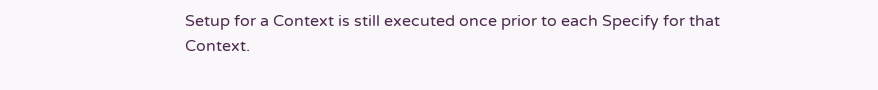Setup for a Context is still executed once prior to each Specify for that
Context.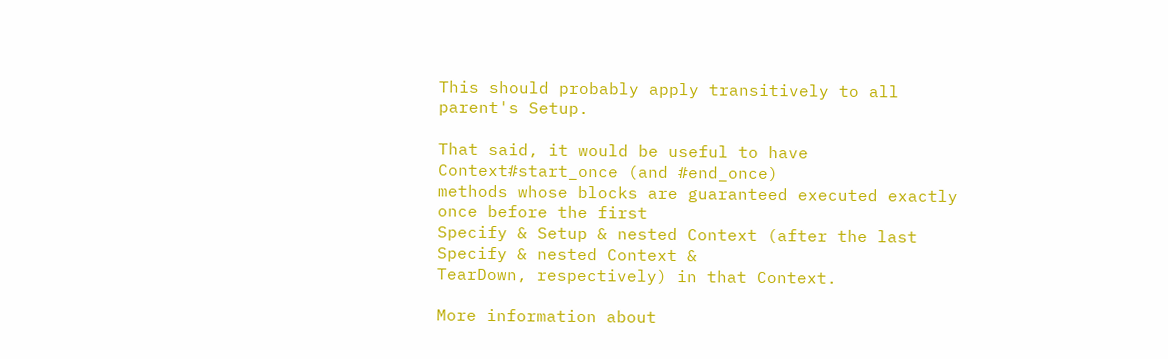This should probably apply transitively to all parent's Setup.

That said, it would be useful to have Context#start_once (and #end_once)
methods whose blocks are guaranteed executed exactly once before the first
Specify & Setup & nested Context (after the last Specify & nested Context &
TearDown, respectively) in that Context.

More information about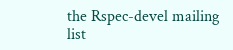the Rspec-devel mailing list